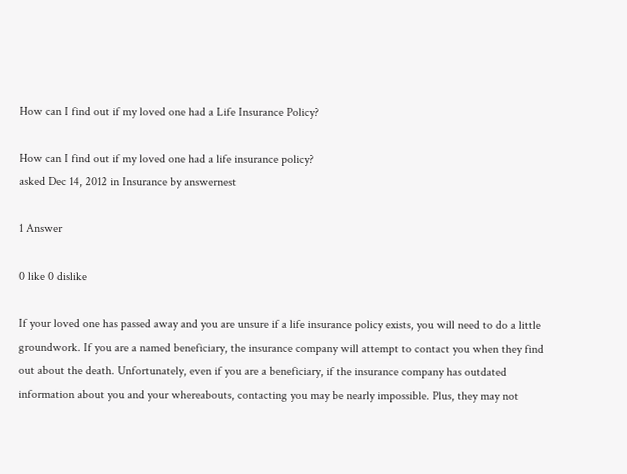How can I find out if my loved one had a Life Insurance Policy?

How can I find out if my loved one had a life insurance policy?
asked Dec 14, 2012 in Insurance by answernest

1 Answer

0 like 0 dislike

If your loved one has passed away and you are unsure if a life insurance policy exists, you will need to do a little groundwork. If you are a named beneficiary, the insurance company will attempt to contact you when they find out about the death. Unfortunately, even if you are a beneficiary, if the insurance company has outdated information about you and your whereabouts, contacting you may be nearly impossible. Plus, they may not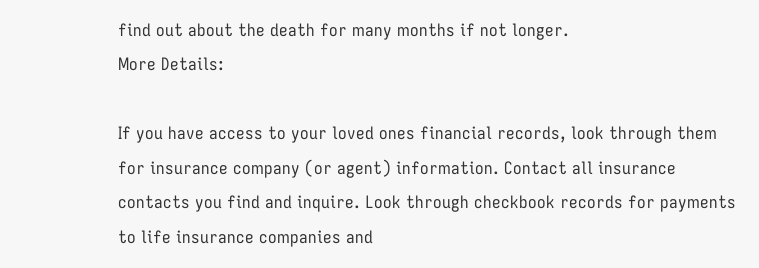find out about the death for many months if not longer.
More Details:

If you have access to your loved ones financial records, look through them for insurance company (or agent) information. Contact all insurance contacts you find and inquire. Look through checkbook records for payments to life insurance companies and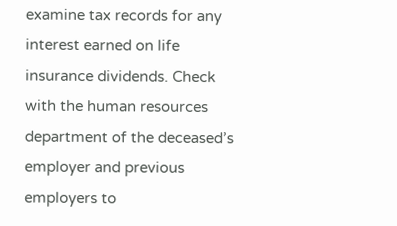examine tax records for any interest earned on life insurance dividends. Check with the human resources department of the deceased’s employer and previous employers to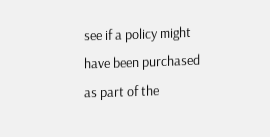see if a policy might have been purchased as part of the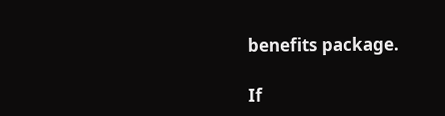benefits package.

If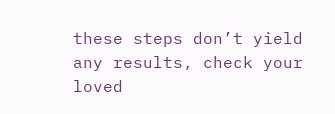these steps don’t yield any results, check your loved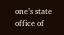one’s state office of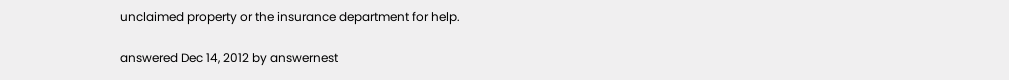unclaimed property or the insurance department for help.

answered Dec 14, 2012 by answernest